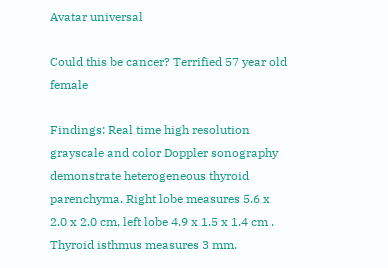Avatar universal

Could this be cancer? Terrified 57 year old female

Findings: Real time high resolution grayscale and color Doppler sonography demonstrate heterogeneous thyroid parenchyma. Right lobe measures 5.6 x 2.0 x 2.0 cm, left lobe 4.9 x 1.5 x 1.4 cm . Thyroid isthmus measures 3 mm.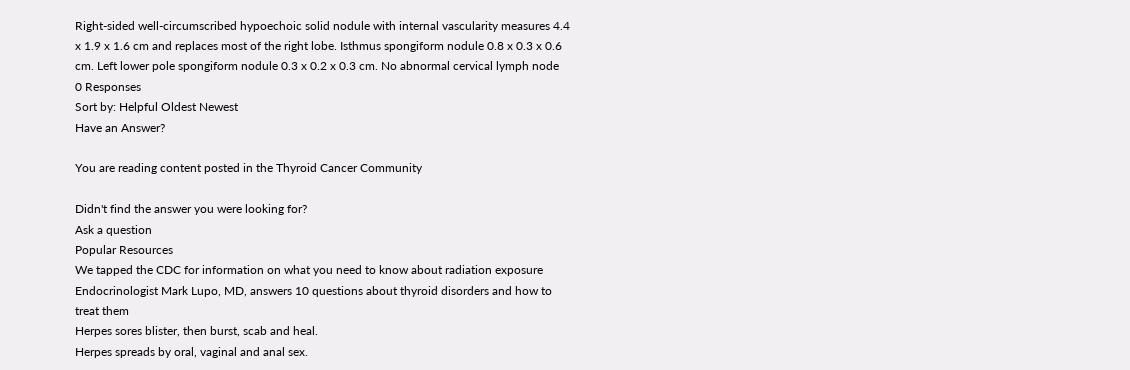Right-sided well-circumscribed hypoechoic solid nodule with internal vascularity measures 4.4 x 1.9 x 1.6 cm and replaces most of the right lobe. Isthmus spongiform nodule 0.8 x 0.3 x 0.6 cm. Left lower pole spongiform nodule 0.3 x 0.2 x 0.3 cm. No abnormal cervical lymph node
0 Responses
Sort by: Helpful Oldest Newest
Have an Answer?

You are reading content posted in the Thyroid Cancer Community

Didn't find the answer you were looking for?
Ask a question
Popular Resources
We tapped the CDC for information on what you need to know about radiation exposure
Endocrinologist Mark Lupo, MD, answers 10 questions about thyroid disorders and how to treat them
Herpes sores blister, then burst, scab and heal.
Herpes spreads by oral, vaginal and anal sex.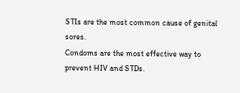STIs are the most common cause of genital sores.
Condoms are the most effective way to prevent HIV and STDs.